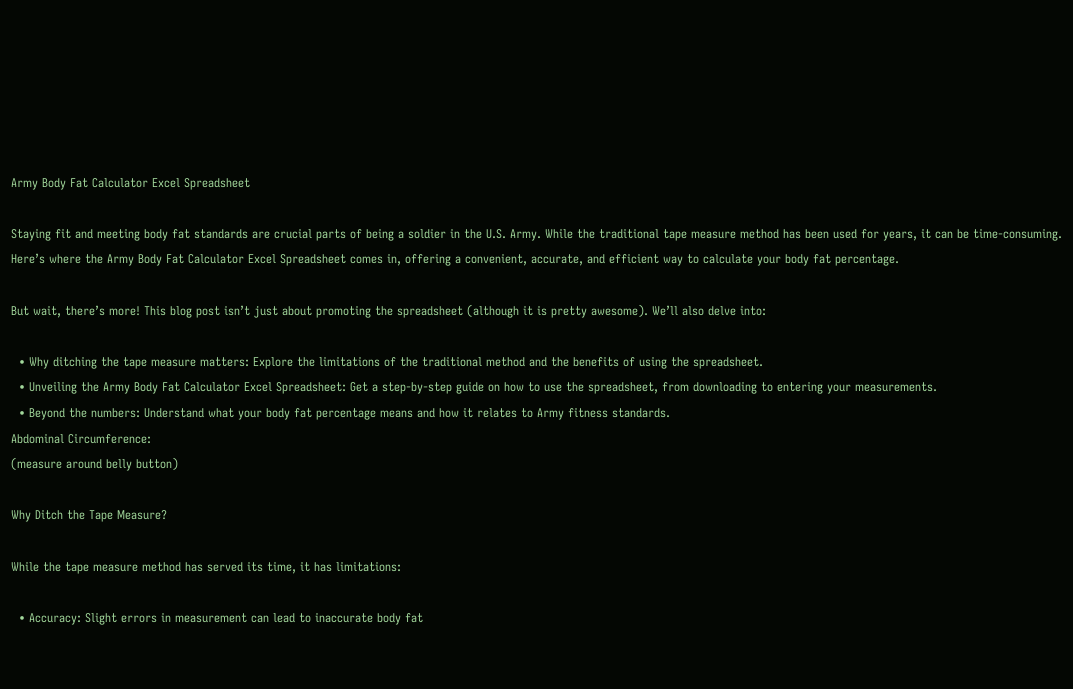Army Body Fat Calculator Excel Spreadsheet

Staying fit and meeting body fat standards are crucial parts of being a soldier in the U.S. Army. While the traditional tape measure method has been used for years, it can be time-consuming. Here’s where the Army Body Fat Calculator Excel Spreadsheet comes in, offering a convenient, accurate, and efficient way to calculate your body fat percentage.

But wait, there’s more! This blog post isn’t just about promoting the spreadsheet (although it is pretty awesome). We’ll also delve into:

  • Why ditching the tape measure matters: Explore the limitations of the traditional method and the benefits of using the spreadsheet.
  • Unveiling the Army Body Fat Calculator Excel Spreadsheet: Get a step-by-step guide on how to use the spreadsheet, from downloading to entering your measurements.
  • Beyond the numbers: Understand what your body fat percentage means and how it relates to Army fitness standards.
Abdominal Circumference:
(measure around belly button)

Why Ditch the Tape Measure?

While the tape measure method has served its time, it has limitations:

  • Accuracy: Slight errors in measurement can lead to inaccurate body fat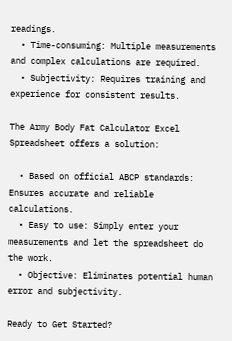readings.
  • Time-consuming: Multiple measurements and complex calculations are required.
  • Subjectivity: Requires training and experience for consistent results.

The Army Body Fat Calculator Excel Spreadsheet offers a solution:

  • Based on official ABCP standards: Ensures accurate and reliable calculations.
  • Easy to use: Simply enter your measurements and let the spreadsheet do the work.
  • Objective: Eliminates potential human error and subjectivity.

Ready to Get Started?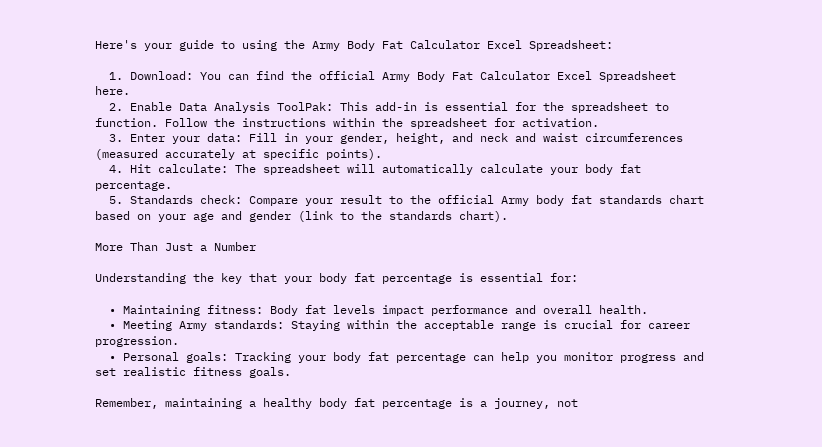Here's your guide to using the Army Body Fat Calculator Excel Spreadsheet:

  1. Download: You can find the official Army Body Fat Calculator Excel Spreadsheet here.
  2. Enable Data Analysis ToolPak: This add-in is essential for the spreadsheet to function. Follow the instructions within the spreadsheet for activation.
  3. Enter your data: Fill in your gender, height, and neck and waist circumferences (measured accurately at specific points).
  4. Hit calculate: The spreadsheet will automatically calculate your body fat percentage.
  5. Standards check: Compare your result to the official Army body fat standards chart based on your age and gender (link to the standards chart).

More Than Just a Number

Understanding the key that your body fat percentage is essential for:

  • Maintaining fitness: Body fat levels impact performance and overall health.
  • Meeting Army standards: Staying within the acceptable range is crucial for career progression.
  • Personal goals: Tracking your body fat percentage can help you monitor progress and set realistic fitness goals.

Remember, maintaining a healthy body fat percentage is a journey, not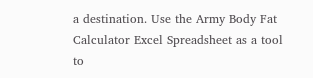a destination. Use the Army Body Fat Calculator Excel Spreadsheet as a tool to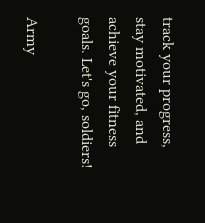track your progress, stay motivated, and achieve your fitness goals. Let's go, soldiers!

Army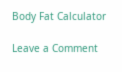Body Fat Calculator

Leave a Comment